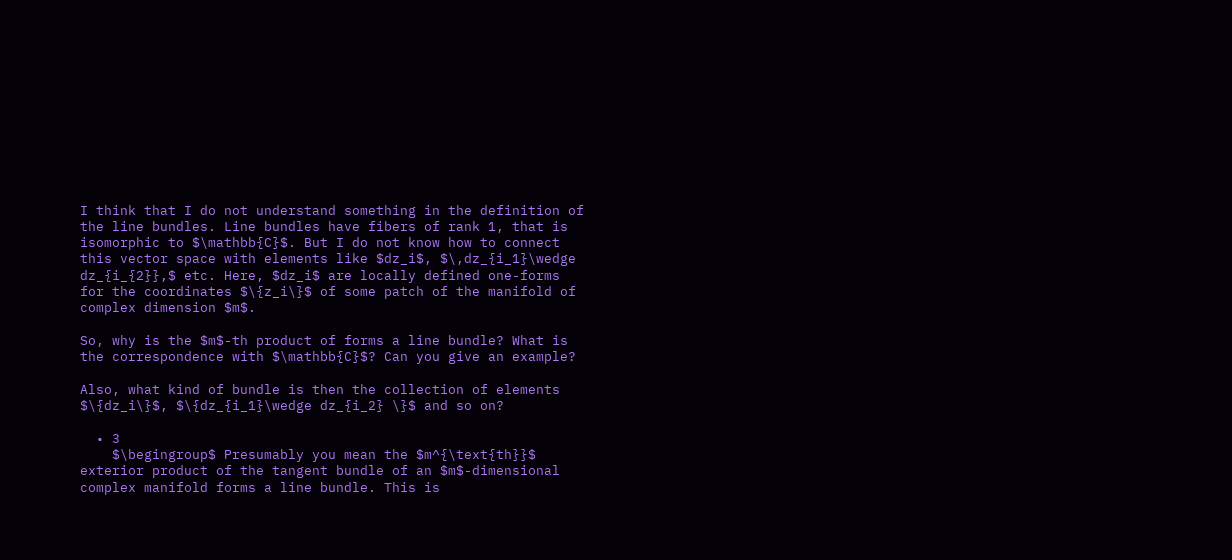I think that I do not understand something in the definition of the line bundles. Line bundles have fibers of rank 1, that is isomorphic to $\mathbb{C}$. But I do not know how to connect this vector space with elements like $dz_i$, $\,dz_{i_1}\wedge dz_{i_{2}},$ etc. Here, $dz_i$ are locally defined one-forms for the coordinates $\{z_i\}$ of some patch of the manifold of complex dimension $m$.

So, why is the $m$-th product of forms a line bundle? What is the correspondence with $\mathbb{C}$? Can you give an example?

Also, what kind of bundle is then the collection of elements $\{dz_i\}$, $\{dz_{i_1}\wedge dz_{i_2} \}$ and so on?

  • 3
    $\begingroup$ Presumably you mean the $m^{\text{th}}$ exterior product of the tangent bundle of an $m$-dimensional complex manifold forms a line bundle. This is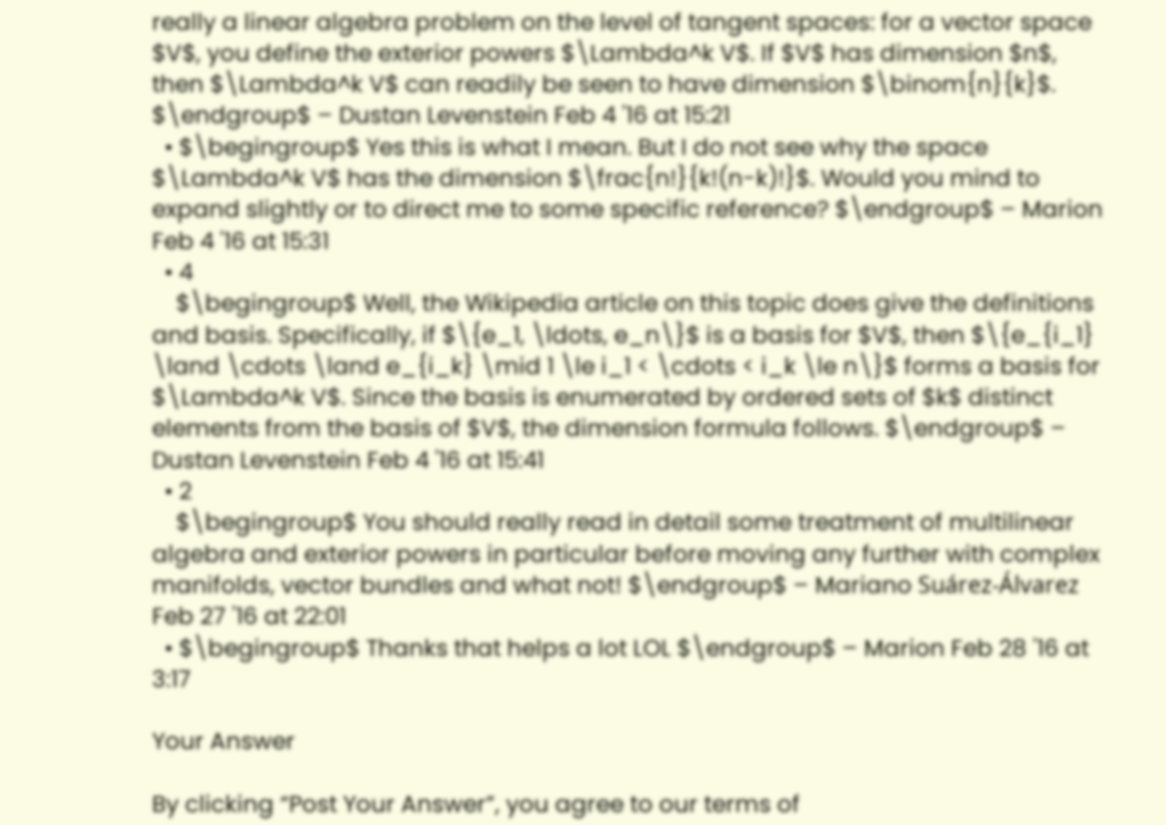really a linear algebra problem on the level of tangent spaces: for a vector space $V$, you define the exterior powers $\Lambda^k V$. If $V$ has dimension $n$, then $\Lambda^k V$ can readily be seen to have dimension $\binom{n}{k}$. $\endgroup$ – Dustan Levenstein Feb 4 '16 at 15:21
  • $\begingroup$ Yes this is what I mean. But I do not see why the space $\Lambda^k V$ has the dimension $\frac{n!}{k!(n-k)!}$. Would you mind to expand slightly or to direct me to some specific reference? $\endgroup$ – Marion Feb 4 '16 at 15:31
  • 4
    $\begingroup$ Well, the Wikipedia article on this topic does give the definitions and basis. Specifically, if $\{e_1, \ldots, e_n\}$ is a basis for $V$, then $\{e_{i_1} \land \cdots \land e_{i_k} \mid 1 \le i_1 < \cdots < i_k \le n\}$ forms a basis for $\Lambda^k V$. Since the basis is enumerated by ordered sets of $k$ distinct elements from the basis of $V$, the dimension formula follows. $\endgroup$ – Dustan Levenstein Feb 4 '16 at 15:41
  • 2
    $\begingroup$ You should really read in detail some treatment of multilinear algebra and exterior powers in particular before moving any further with complex manifolds, vector bundles and what not! $\endgroup$ – Mariano Suárez-Álvarez Feb 27 '16 at 22:01
  • $\begingroup$ Thanks that helps a lot LOL $\endgroup$ – Marion Feb 28 '16 at 3:17

Your Answer

By clicking “Post Your Answer”, you agree to our terms of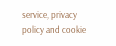service, privacy policy and cookie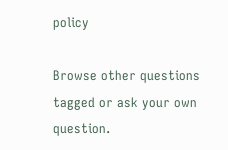policy

Browse other questions tagged or ask your own question.